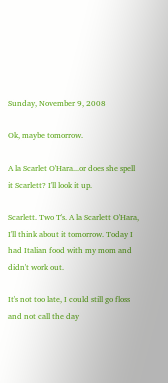Sunday, November 9, 2008

Ok, maybe tomorrow.

A la Scarlet O'Hara...or does she spell it Scarlett? I'll look it up.

Scarlett. Two T's. A la Scarlett O'Hara, I'll think about it tomorrow. Today I had Italian food with my mom and didn't work out.

It's not too late, I could still go floss and not call the day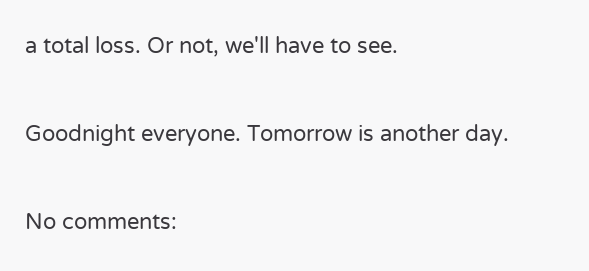a total loss. Or not, we'll have to see.

Goodnight everyone. Tomorrow is another day.

No comments: